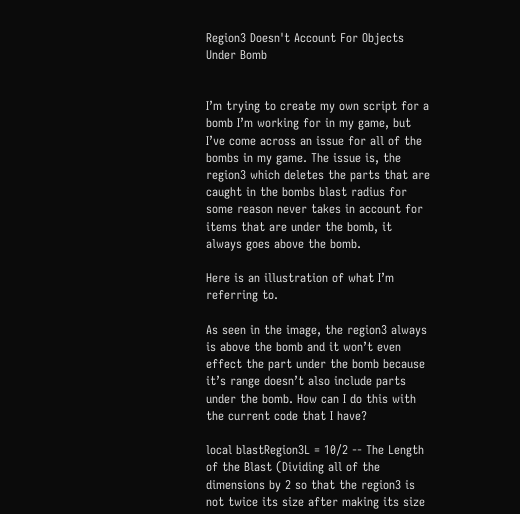Region3 Doesn't Account For Objects Under Bomb


I’m trying to create my own script for a bomb I’m working for in my game, but I’ve come across an issue for all of the bombs in my game. The issue is, the region3 which deletes the parts that are caught in the bombs blast radius for some reason never takes in account for items that are under the bomb, it always goes above the bomb.

Here is an illustration of what I’m referring to.

As seen in the image, the region3 always is above the bomb and it won’t even effect the part under the bomb because it’s range doesn’t also include parts under the bomb. How can I do this with the current code that I have?

local blastRegion3L = 10/2 -- The Length of the Blast (Dividing all of the dimensions by 2 so that the region3 is not twice its size after making its size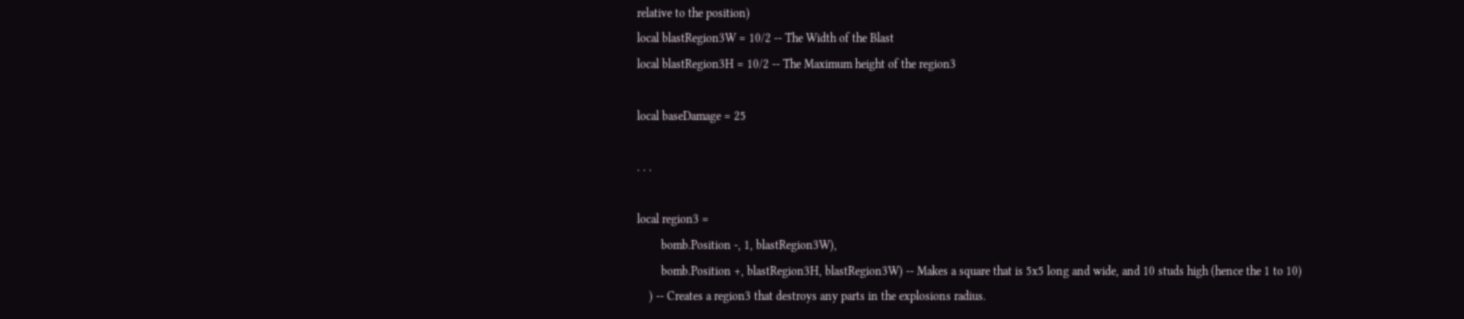relative to the position)
local blastRegion3W = 10/2 -- The Width of the Blast
local blastRegion3H = 10/2 -- The Maximum height of the region3

local baseDamage = 25

. . .

local region3 =
        bomb.Position -, 1, blastRegion3W),
        bomb.Position +, blastRegion3H, blastRegion3W) -- Makes a square that is 5x5 long and wide, and 10 studs high (hence the 1 to 10)
    ) -- Creates a region3 that destroys any parts in the explosions radius.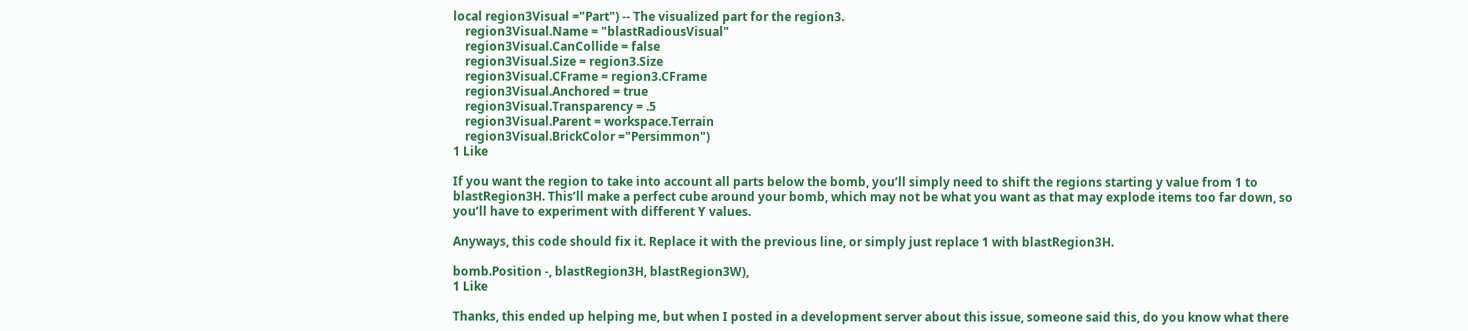local region3Visual ="Part") -- The visualized part for the region3.
    region3Visual.Name = "blastRadiousVisual"
    region3Visual.CanCollide = false
    region3Visual.Size = region3.Size
    region3Visual.CFrame = region3.CFrame
    region3Visual.Anchored = true
    region3Visual.Transparency = .5
    region3Visual.Parent = workspace.Terrain
    region3Visual.BrickColor ="Persimmon")
1 Like

If you want the region to take into account all parts below the bomb, you’ll simply need to shift the regions starting y value from 1 to blastRegion3H. This’ll make a perfect cube around your bomb, which may not be what you want as that may explode items too far down, so you’ll have to experiment with different Y values.

Anyways, this code should fix it. Replace it with the previous line, or simply just replace 1 with blastRegion3H.

bomb.Position -, blastRegion3H, blastRegion3W),
1 Like

Thanks, this ended up helping me, but when I posted in a development server about this issue, someone said this, do you know what there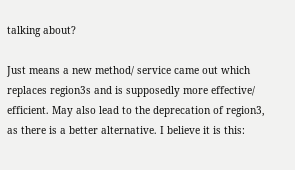talking about?

Just means a new method/ service came out which replaces region3s and is supposedly more effective/ efficient. May also lead to the deprecation of region3, as there is a better alternative. I believe it is this: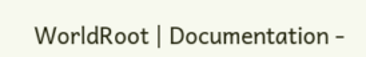WorldRoot | Documentation -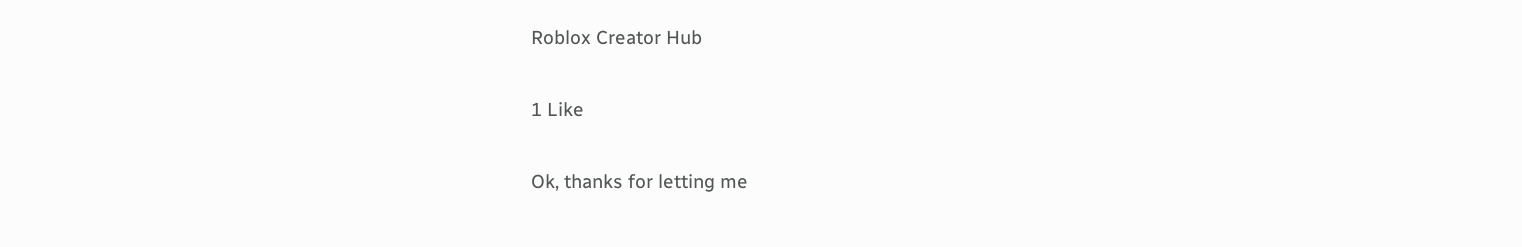Roblox Creator Hub

1 Like

Ok, thanks for letting me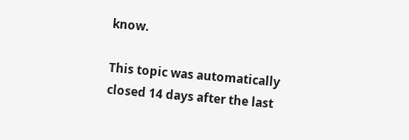know.

This topic was automatically closed 14 days after the last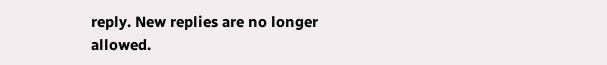reply. New replies are no longer allowed.